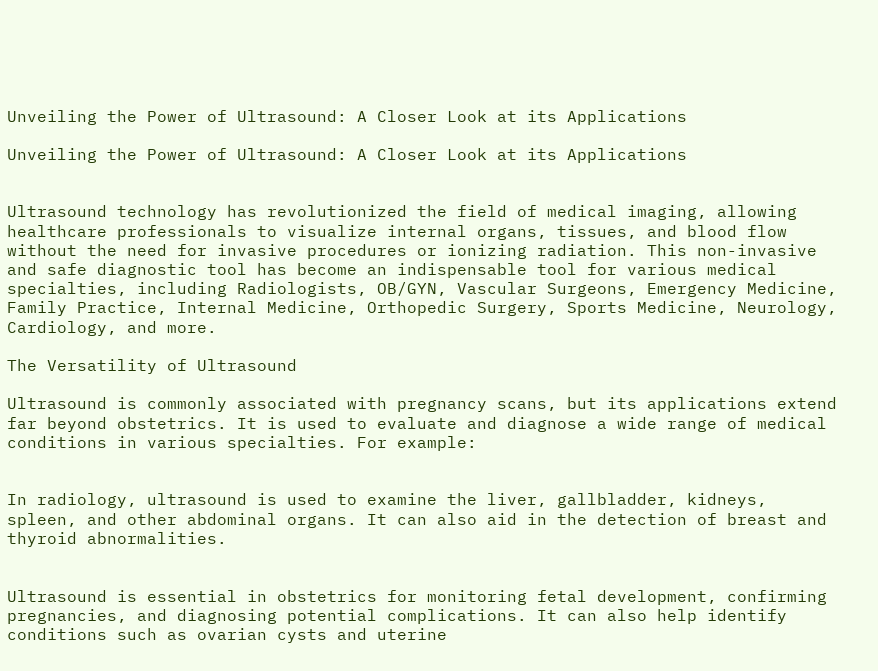Unveiling the Power of Ultrasound: A Closer Look at its Applications

Unveiling the Power of Ultrasound: A Closer Look at its Applications


Ultrasound technology has revolutionized the field of medical imaging, allowing healthcare professionals to visualize internal organs, tissues, and blood flow without the need for invasive procedures or ionizing radiation. This non-invasive and safe diagnostic tool has become an indispensable tool for various medical specialties, including Radiologists, OB/GYN, Vascular Surgeons, Emergency Medicine, Family Practice, Internal Medicine, Orthopedic Surgery, Sports Medicine, Neurology, Cardiology, and more.

The Versatility of Ultrasound

Ultrasound is commonly associated with pregnancy scans, but its applications extend far beyond obstetrics. It is used to evaluate and diagnose a wide range of medical conditions in various specialties. For example:


In radiology, ultrasound is used to examine the liver, gallbladder, kidneys, spleen, and other abdominal organs. It can also aid in the detection of breast and thyroid abnormalities.


Ultrasound is essential in obstetrics for monitoring fetal development, confirming pregnancies, and diagnosing potential complications. It can also help identify conditions such as ovarian cysts and uterine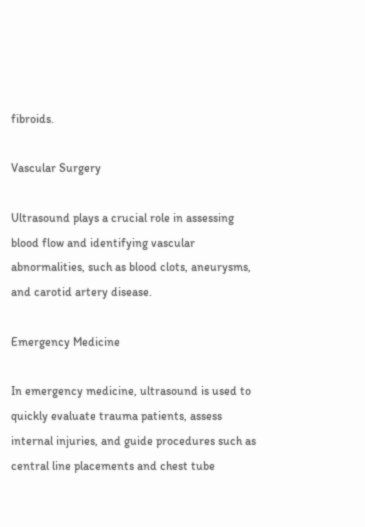fibroids.

Vascular Surgery

Ultrasound plays a crucial role in assessing blood flow and identifying vascular abnormalities, such as blood clots, aneurysms, and carotid artery disease.

Emergency Medicine

In emergency medicine, ultrasound is used to quickly evaluate trauma patients, assess internal injuries, and guide procedures such as central line placements and chest tube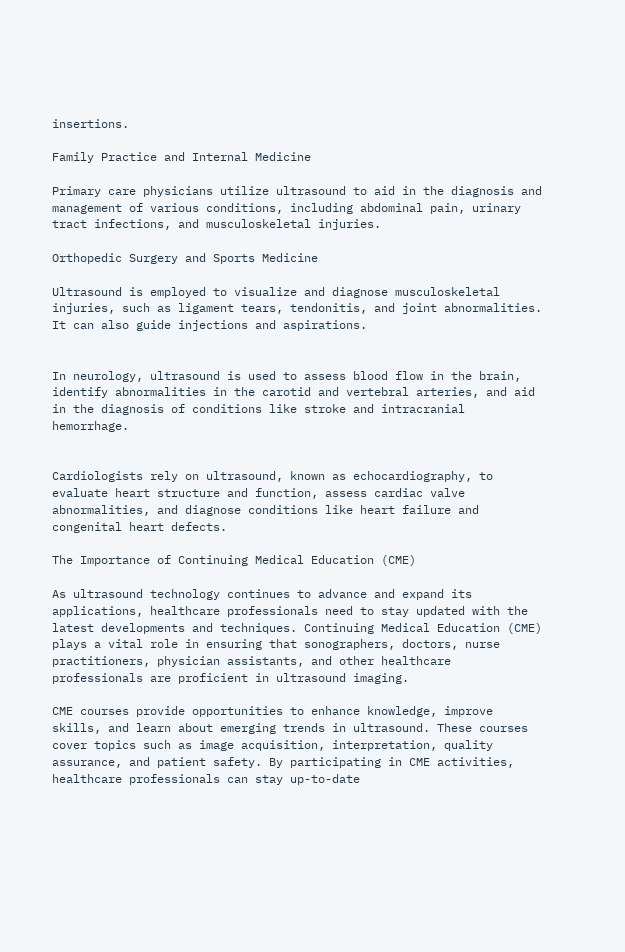insertions.

Family Practice and Internal Medicine

Primary care physicians utilize ultrasound to aid in the diagnosis and management of various conditions, including abdominal pain, urinary tract infections, and musculoskeletal injuries.

Orthopedic Surgery and Sports Medicine

Ultrasound is employed to visualize and diagnose musculoskeletal injuries, such as ligament tears, tendonitis, and joint abnormalities. It can also guide injections and aspirations.


In neurology, ultrasound is used to assess blood flow in the brain, identify abnormalities in the carotid and vertebral arteries, and aid in the diagnosis of conditions like stroke and intracranial hemorrhage.


Cardiologists rely on ultrasound, known as echocardiography, to evaluate heart structure and function, assess cardiac valve abnormalities, and diagnose conditions like heart failure and congenital heart defects.

The Importance of Continuing Medical Education (CME)

As ultrasound technology continues to advance and expand its applications, healthcare professionals need to stay updated with the latest developments and techniques. Continuing Medical Education (CME) plays a vital role in ensuring that sonographers, doctors, nurse practitioners, physician assistants, and other healthcare professionals are proficient in ultrasound imaging.

CME courses provide opportunities to enhance knowledge, improve skills, and learn about emerging trends in ultrasound. These courses cover topics such as image acquisition, interpretation, quality assurance, and patient safety. By participating in CME activities, healthcare professionals can stay up-to-date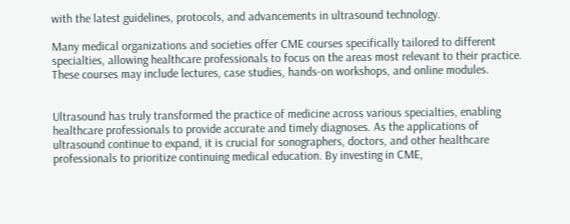with the latest guidelines, protocols, and advancements in ultrasound technology.

Many medical organizations and societies offer CME courses specifically tailored to different specialties, allowing healthcare professionals to focus on the areas most relevant to their practice. These courses may include lectures, case studies, hands-on workshops, and online modules.


Ultrasound has truly transformed the practice of medicine across various specialties, enabling healthcare professionals to provide accurate and timely diagnoses. As the applications of ultrasound continue to expand, it is crucial for sonographers, doctors, and other healthcare professionals to prioritize continuing medical education. By investing in CME,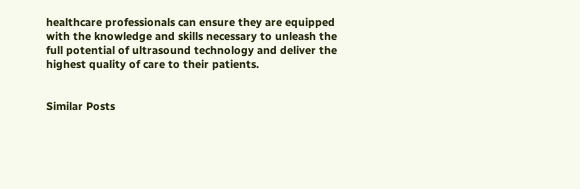healthcare professionals can ensure they are equipped with the knowledge and skills necessary to unleash the full potential of ultrasound technology and deliver the highest quality of care to their patients.


Similar Posts